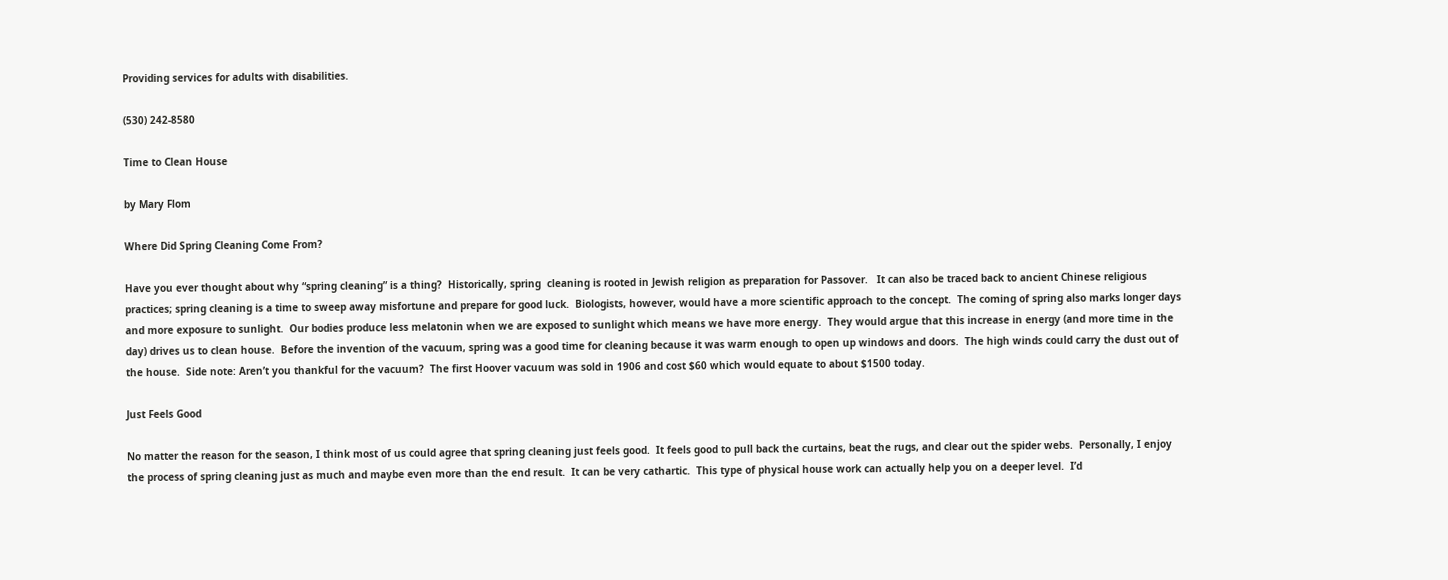Providing services for adults with disabilities.

(530) 242-8580

Time to Clean House

by Mary Flom

Where Did Spring Cleaning Come From?

Have you ever thought about why “spring cleaning” is a thing?  Historically, spring  cleaning is rooted in Jewish religion as preparation for Passover.   It can also be traced back to ancient Chinese religious practices; spring cleaning is a time to sweep away misfortune and prepare for good luck.  Biologists, however, would have a more scientific approach to the concept.  The coming of spring also marks longer days and more exposure to sunlight.  Our bodies produce less melatonin when we are exposed to sunlight which means we have more energy.  They would argue that this increase in energy (and more time in the day) drives us to clean house.  Before the invention of the vacuum, spring was a good time for cleaning because it was warm enough to open up windows and doors.  The high winds could carry the dust out of the house.  Side note: Aren’t you thankful for the vacuum?  The first Hoover vacuum was sold in 1906 and cost $60 which would equate to about $1500 today.

Just Feels Good

No matter the reason for the season, I think most of us could agree that spring cleaning just feels good.  It feels good to pull back the curtains, beat the rugs, and clear out the spider webs.  Personally, I enjoy the process of spring cleaning just as much and maybe even more than the end result.  It can be very cathartic.  This type of physical house work can actually help you on a deeper level.  I’d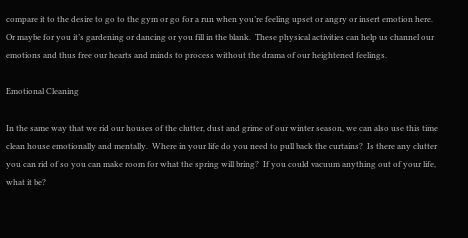compare it to the desire to go to the gym or go for a run when you’re feeling upset or angry or insert emotion here.  Or maybe for you it’s gardening or dancing or you fill in the blank.  These physical activities can help us channel our emotions and thus free our hearts and minds to process without the drama of our heightened feelings.

Emotional Cleaning

In the same way that we rid our houses of the clutter, dust and grime of our winter season, we can also use this time clean house emotionally and mentally.  Where in your life do you need to pull back the curtains?  Is there any clutter you can rid of so you can make room for what the spring will bring?  If you could vacuum anything out of your life, what it be?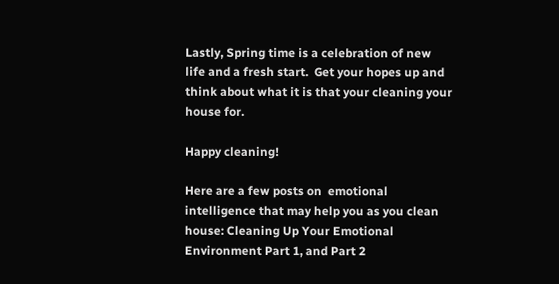Lastly, Spring time is a celebration of new life and a fresh start.  Get your hopes up and think about what it is that your cleaning your house for.

Happy cleaning!

Here are a few posts on  emotional intelligence that may help you as you clean house: Cleaning Up Your Emotional Environment Part 1, and Part 2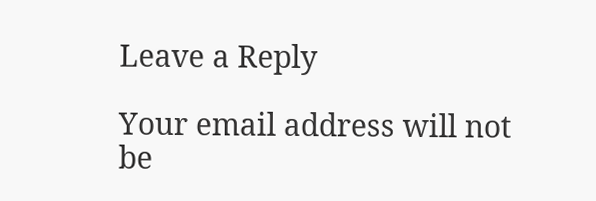Leave a Reply

Your email address will not be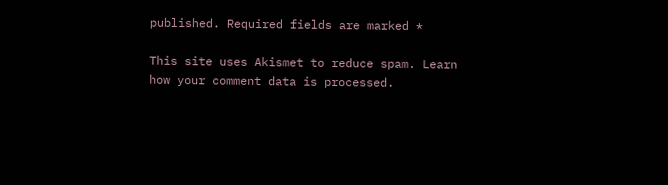published. Required fields are marked *

This site uses Akismet to reduce spam. Learn how your comment data is processed.